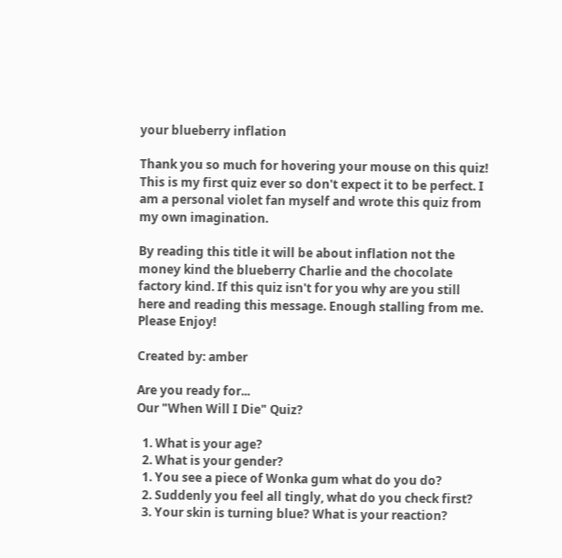your blueberry inflation

Thank you so much for hovering your mouse on this quiz! This is my first quiz ever so don't expect it to be perfect. I am a personal violet fan myself and wrote this quiz from my own imagination.

By reading this title it will be about inflation not the money kind the blueberry Charlie and the chocolate factory kind. If this quiz isn't for you why are you still here and reading this message. Enough stalling from me. Please Enjoy!

Created by: amber

Are you ready for...
Our "When Will I Die" Quiz?

  1. What is your age?
  2. What is your gender?
  1. You see a piece of Wonka gum what do you do?
  2. Suddenly you feel all tingly, what do you check first?
  3. Your skin is turning blue? What is your reaction?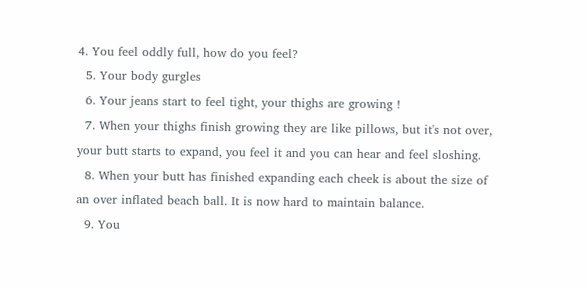4. You feel oddly full, how do you feel?
  5. Your body gurgles
  6. Your jeans start to feel tight, your thighs are growing !
  7. When your thighs finish growing they are like pillows, but it's not over, your butt starts to expand, you feel it and you can hear and feel sloshing.
  8. When your butt has finished expanding each cheek is about the size of an over inflated beach ball. It is now hard to maintain balance.
  9. You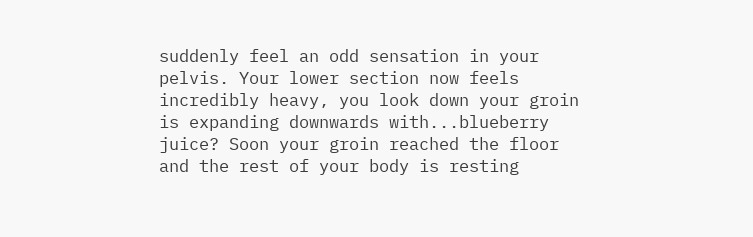suddenly feel an odd sensation in your pelvis. Your lower section now feels incredibly heavy, you look down your groin is expanding downwards with...blueberry juice? Soon your groin reached the floor and the rest of your body is resting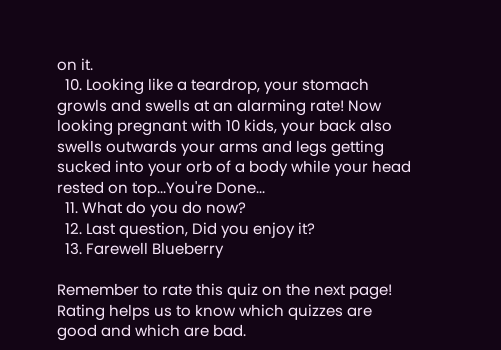on it.
  10. Looking like a teardrop, your stomach growls and swells at an alarming rate! Now looking pregnant with 10 kids, your back also swells outwards your arms and legs getting sucked into your orb of a body while your head rested on top...You're Done...
  11. What do you do now?
  12. Last question, Did you enjoy it?
  13. Farewell Blueberry

Remember to rate this quiz on the next page!
Rating helps us to know which quizzes are good and which are bad.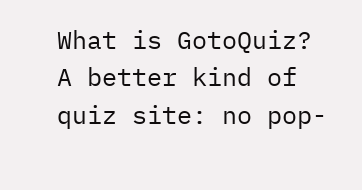What is GotoQuiz? A better kind of quiz site: no pop-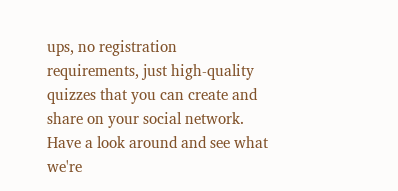ups, no registration requirements, just high-quality quizzes that you can create and share on your social network. Have a look around and see what we're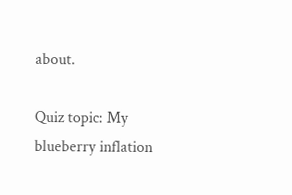about.

Quiz topic: My blueberry inflation